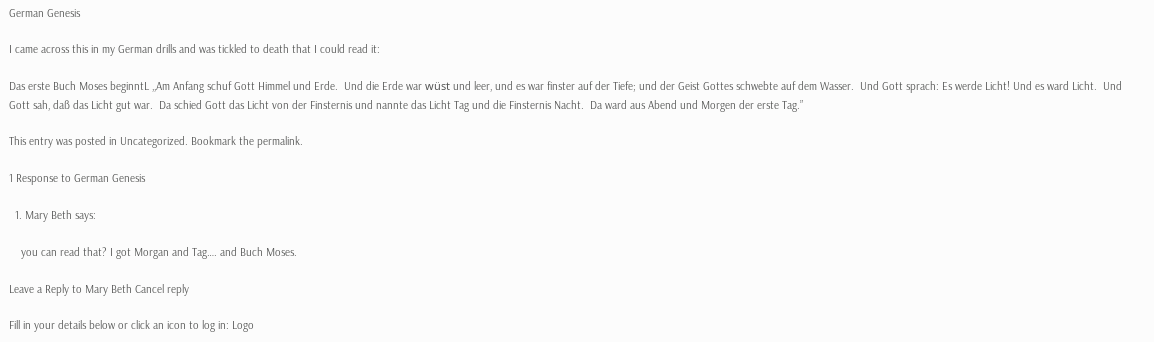German Genesis

I came across this in my German drills and was tickled to death that I could read it:

Das erste Buch Moses beginntL ,,Am Anfang schuf Gott Himmel und Erde.  Und die Erde war wüst und leer, und es war finster auf der Tiefe; und der Geist Gottes schwebte auf dem Wasser.  Und Gott sprach: Es werde Licht! Und es ward Licht.  Und Gott sah, daß das Licht gut war.  Da schied Gott das Licht von der Finsternis und nannte das Licht Tag und die Finsternis Nacht.  Da ward aus Abend und Morgen der erste Tag.”

This entry was posted in Uncategorized. Bookmark the permalink.

1 Response to German Genesis

  1. Mary Beth says:

    you can read that? I got Morgan and Tag…. and Buch Moses.

Leave a Reply to Mary Beth Cancel reply

Fill in your details below or click an icon to log in: Logo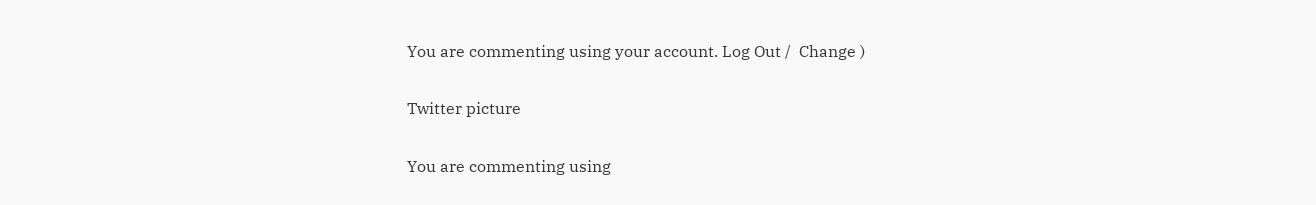You are commenting using your account. Log Out /  Change )

Twitter picture

You are commenting using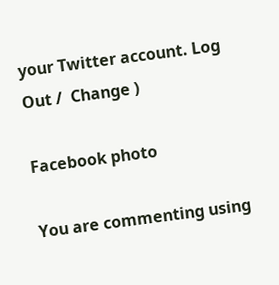your Twitter account. Log Out /  Change )

Facebook photo

You are commenting using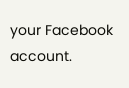your Facebook account.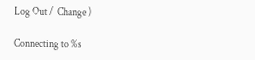Log Out /  Change )

Connecting to %s